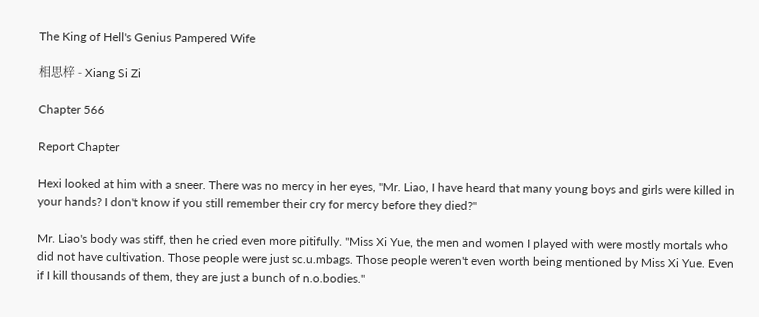The King of Hell's Genius Pampered Wife

相思梓 - Xiang Si Zi

Chapter 566

Report Chapter

Hexi looked at him with a sneer. There was no mercy in her eyes, "Mr. Liao, I have heard that many young boys and girls were killed in your hands? I don't know if you still remember their cry for mercy before they died?"

Mr. Liao's body was stiff, then he cried even more pitifully. "Miss Xi Yue, the men and women I played with were mostly mortals who did not have cultivation. Those people were just sc.u.mbags. Those people weren't even worth being mentioned by Miss Xi Yue. Even if I kill thousands of them, they are just a bunch of n.o.bodies."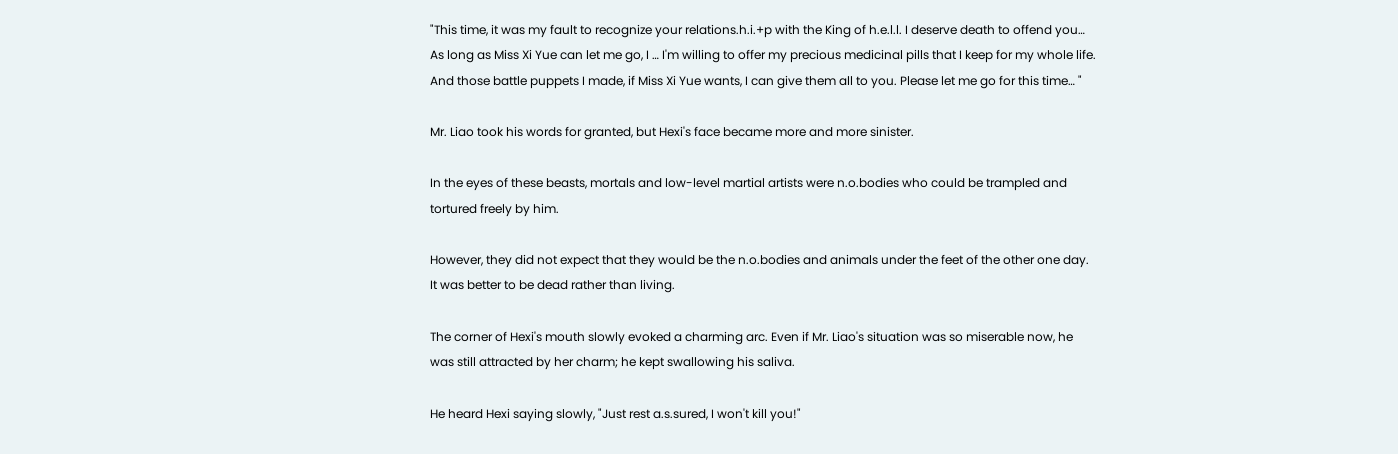"This time, it was my fault to recognize your relations.h.i.+p with the King of h.e.l.l. I deserve death to offend you… As long as Miss Xi Yue can let me go, I … I'm willing to offer my precious medicinal pills that I keep for my whole life. And those battle puppets I made, if Miss Xi Yue wants, I can give them all to you. Please let me go for this time… "

Mr. Liao took his words for granted, but Hexi's face became more and more sinister.

In the eyes of these beasts, mortals and low-level martial artists were n.o.bodies who could be trampled and tortured freely by him.

However, they did not expect that they would be the n.o.bodies and animals under the feet of the other one day. It was better to be dead rather than living.

The corner of Hexi's mouth slowly evoked a charming arc. Even if Mr. Liao's situation was so miserable now, he was still attracted by her charm; he kept swallowing his saliva.

He heard Hexi saying slowly, "Just rest a.s.sured, I won't kill you!"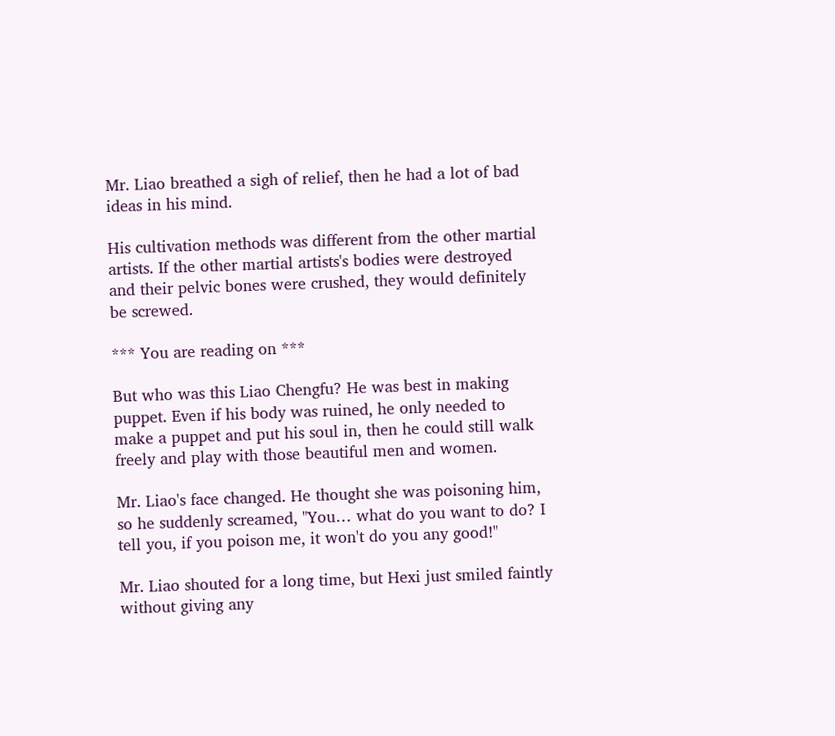Mr. Liao breathed a sigh of relief, then he had a lot of bad ideas in his mind.

His cultivation methods was different from the other martial artists. If the other martial artists's bodies were destroyed and their pelvic bones were crushed, they would definitely be screwed.

*** You are reading on ***

But who was this Liao Chengfu? He was best in making puppet. Even if his body was ruined, he only needed to make a puppet and put his soul in, then he could still walk freely and play with those beautiful men and women.

Mr. Liao's face changed. He thought she was poisoning him, so he suddenly screamed, "You… what do you want to do? I tell you, if you poison me, it won't do you any good!"

Mr. Liao shouted for a long time, but Hexi just smiled faintly without giving any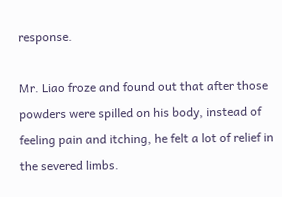response.

Mr. Liao froze and found out that after those powders were spilled on his body, instead of feeling pain and itching, he felt a lot of relief in the severed limbs.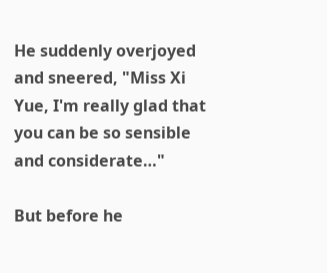He suddenly overjoyed and sneered, "Miss Xi Yue, I'm really glad that you can be so sensible and considerate…"

But before he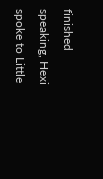finished speaking, Hexi spoke to Little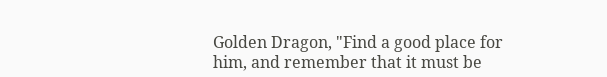Golden Dragon, "Find a good place for him, and remember that it must be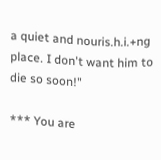a quiet and nouris.h.i.+ng place. I don't want him to die so soon!"

*** You are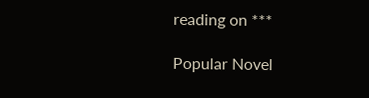reading on ***

Popular Novel